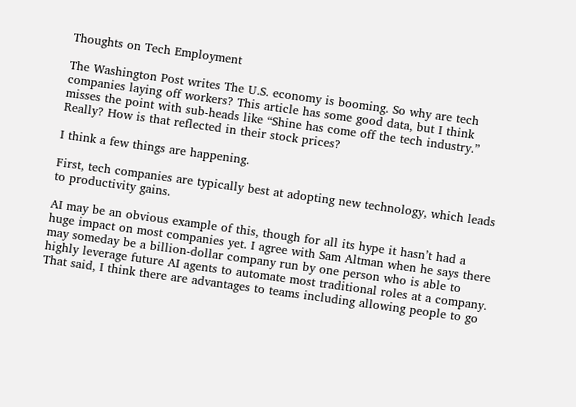Thoughts on Tech Employment

The Washington Post writes The U.S. economy is booming. So why are tech companies laying off workers? This article has some good data, but I think misses the point with sub-heads like “Shine has come off the tech industry.” Really? How is that reflected in their stock prices?

I think a few things are happening.

First, tech companies are typically best at adopting new technology, which leads to productivity gains.

AI may be an obvious example of this, though for all its hype it hasn’t had a huge impact on most companies yet. I agree with Sam Altman when he says there may someday be a billion-dollar company run by one person who is able to highly leverage future AI agents to automate most traditional roles at a company. That said, I think there are advantages to teams including allowing people to go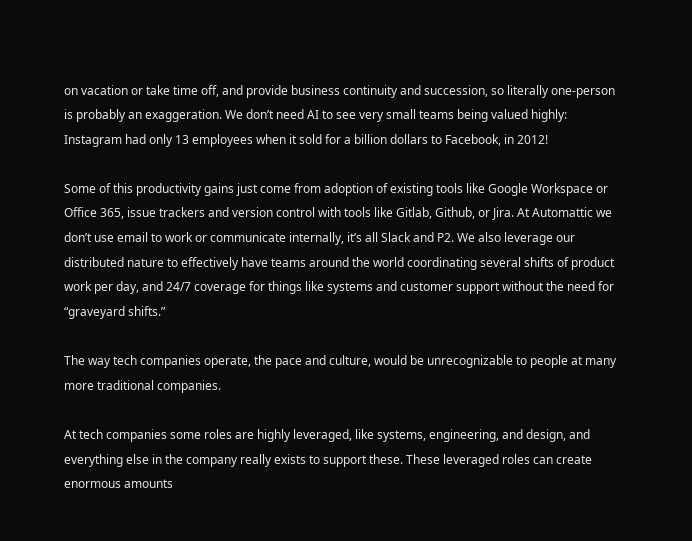on vacation or take time off, and provide business continuity and succession, so literally one-person is probably an exaggeration. We don’t need AI to see very small teams being valued highly: Instagram had only 13 employees when it sold for a billion dollars to Facebook, in 2012!

Some of this productivity gains just come from adoption of existing tools like Google Workspace or Office 365, issue trackers and version control with tools like Gitlab, Github, or Jira. At Automattic we don’t use email to work or communicate internally, it’s all Slack and P2. We also leverage our distributed nature to effectively have teams around the world coordinating several shifts of product work per day, and 24/7 coverage for things like systems and customer support without the need for “graveyard shifts.”

The way tech companies operate, the pace and culture, would be unrecognizable to people at many more traditional companies.

At tech companies some roles are highly leveraged, like systems, engineering, and design, and everything else in the company really exists to support these. These leveraged roles can create enormous amounts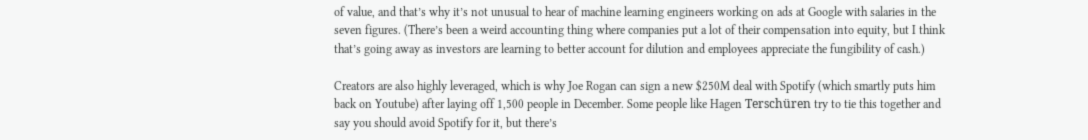of value, and that’s why it’s not unusual to hear of machine learning engineers working on ads at Google with salaries in the seven figures. (There’s been a weird accounting thing where companies put a lot of their compensation into equity, but I think that’s going away as investors are learning to better account for dilution and employees appreciate the fungibility of cash.)

Creators are also highly leveraged, which is why Joe Rogan can sign a new $250M deal with Spotify (which smartly puts him back on Youtube) after laying off 1,500 people in December. Some people like Hagen Terschüren try to tie this together and say you should avoid Spotify for it, but there’s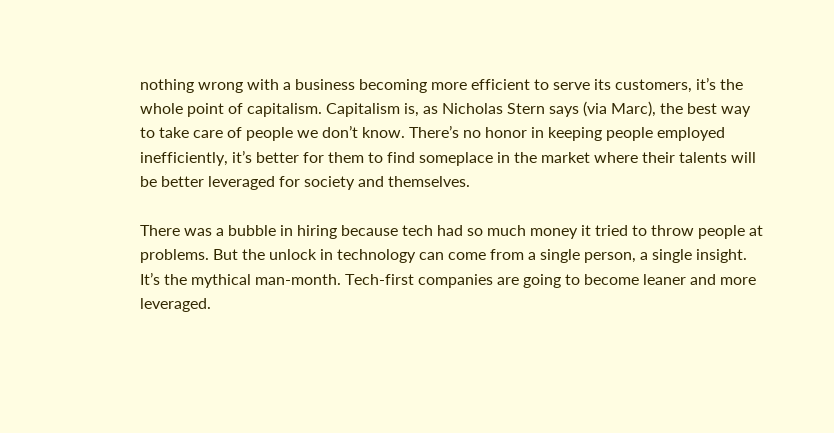nothing wrong with a business becoming more efficient to serve its customers, it’s the whole point of capitalism. Capitalism is, as Nicholas Stern says (via Marc), the best way to take care of people we don’t know. There’s no honor in keeping people employed inefficiently, it’s better for them to find someplace in the market where their talents will be better leveraged for society and themselves.

There was a bubble in hiring because tech had so much money it tried to throw people at problems. But the unlock in technology can come from a single person, a single insight. It’s the mythical man-month. Tech-first companies are going to become leaner and more leveraged.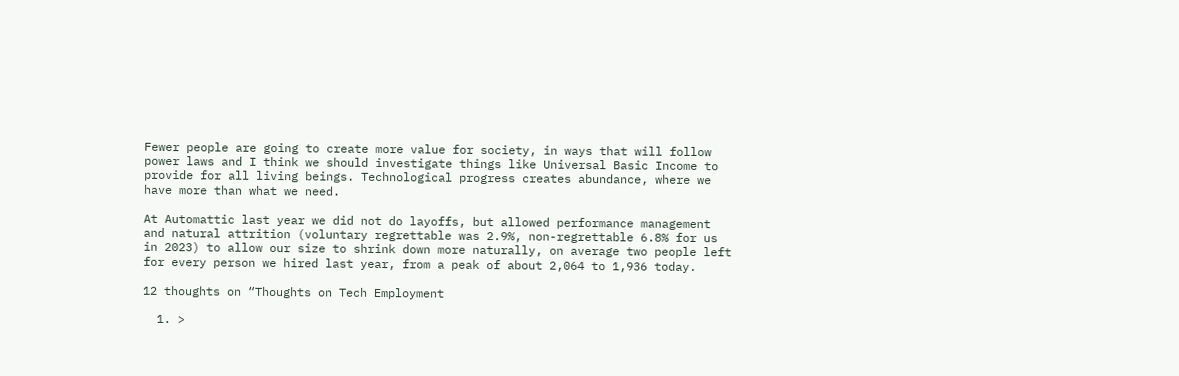Fewer people are going to create more value for society, in ways that will follow power laws and I think we should investigate things like Universal Basic Income to provide for all living beings. Technological progress creates abundance, where we have more than what we need.

At Automattic last year we did not do layoffs, but allowed performance management and natural attrition (voluntary regrettable was 2.9%, non-regrettable 6.8% for us in 2023) to allow our size to shrink down more naturally, on average two people left for every person we hired last year, from a peak of about 2,064 to 1,936 today.

12 thoughts on “Thoughts on Tech Employment

  1. >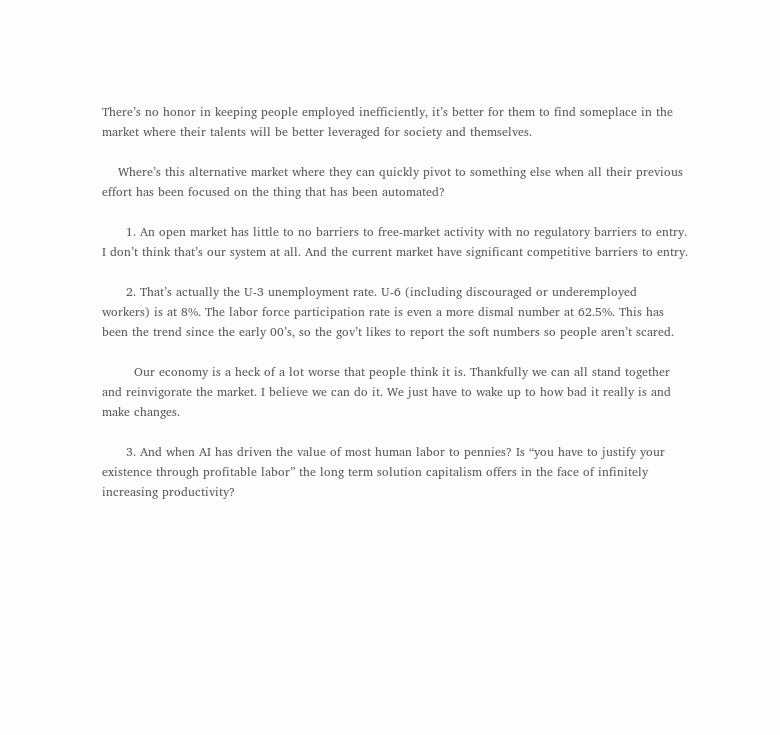There’s no honor in keeping people employed inefficiently, it’s better for them to find someplace in the market where their talents will be better leveraged for society and themselves.

    Where’s this alternative market where they can quickly pivot to something else when all their previous effort has been focused on the thing that has been automated?

      1. An open market has little to no barriers to free-market activity with no regulatory barriers to entry. I don’t think that’s our system at all. And the current market have significant competitive barriers to entry.

      2. That’s actually the U-3 unemployment rate. U-6 (including discouraged or underemployed workers) is at 8%. The labor force participation rate is even a more dismal number at 62.5%. This has been the trend since the early 00’s, so the gov’t likes to report the soft numbers so people aren’t scared.

        Our economy is a heck of a lot worse that people think it is. Thankfully we can all stand together and reinvigorate the market. I believe we can do it. We just have to wake up to how bad it really is and make changes.

      3. And when AI has driven the value of most human labor to pennies? Is “you have to justify your existence through profitable labor” the long term solution capitalism offers in the face of infinitely increasing productivity?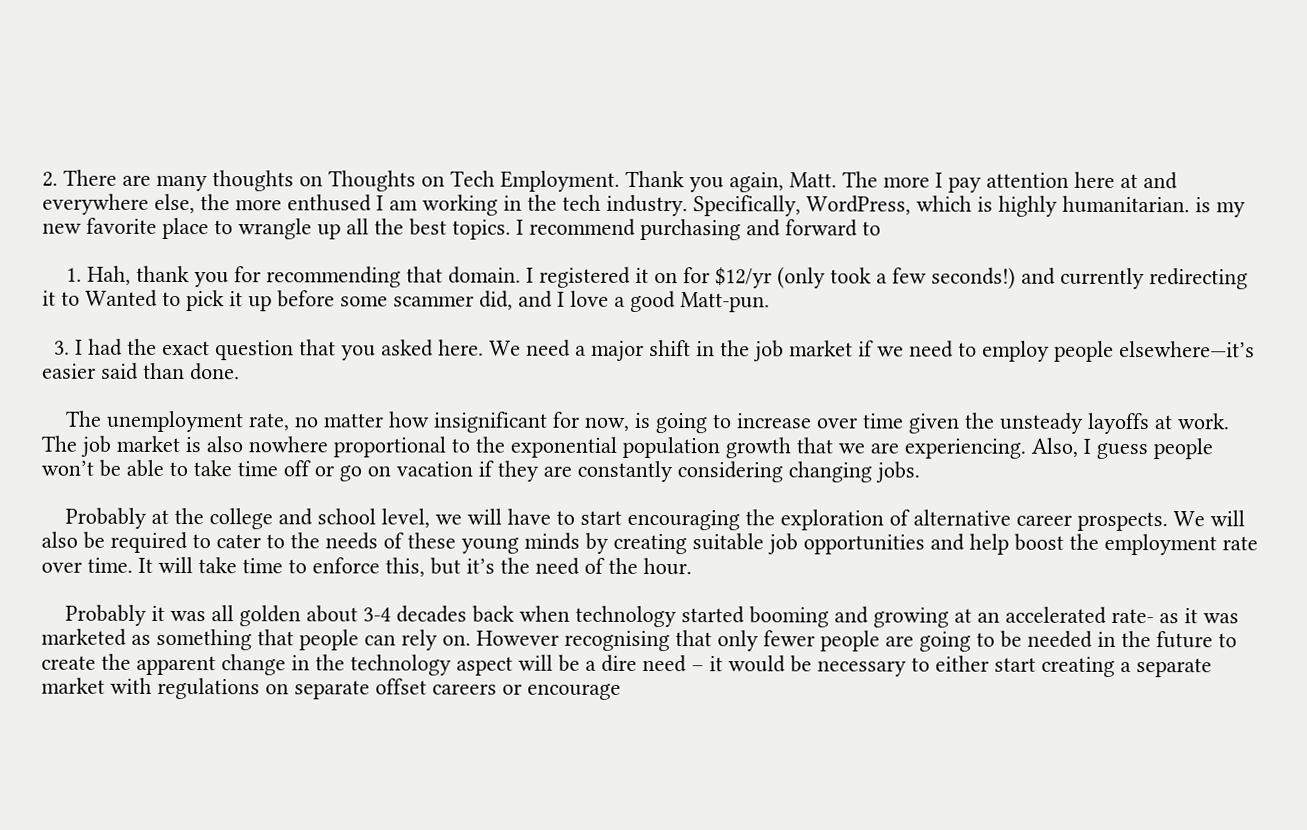2. There are many thoughts on Thoughts on Tech Employment. Thank you again, Matt. The more I pay attention here at and everywhere else, the more enthused I am working in the tech industry. Specifically, WordPress, which is highly humanitarian. is my new favorite place to wrangle up all the best topics. I recommend purchasing and forward to

    1. Hah, thank you for recommending that domain. I registered it on for $12/yr (only took a few seconds!) and currently redirecting it to Wanted to pick it up before some scammer did, and I love a good Matt-pun.

  3. I had the exact question that you asked here. We need a major shift in the job market if we need to employ people elsewhere—it’s easier said than done.

    The unemployment rate, no matter how insignificant for now, is going to increase over time given the unsteady layoffs at work. The job market is also nowhere proportional to the exponential population growth that we are experiencing. Also, I guess people won’t be able to take time off or go on vacation if they are constantly considering changing jobs.

    Probably at the college and school level, we will have to start encouraging the exploration of alternative career prospects. We will also be required to cater to the needs of these young minds by creating suitable job opportunities and help boost the employment rate over time. It will take time to enforce this, but it’s the need of the hour.

    Probably it was all golden about 3-4 decades back when technology started booming and growing at an accelerated rate- as it was marketed as something that people can rely on. However recognising that only fewer people are going to be needed in the future to create the apparent change in the technology aspect will be a dire need – it would be necessary to either start creating a separate market with regulations on separate offset careers or encourage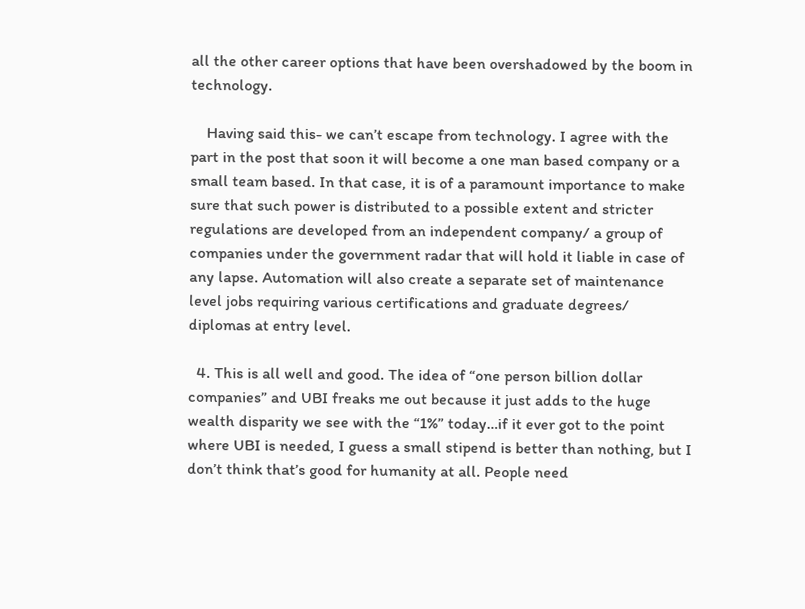all the other career options that have been overshadowed by the boom in technology.

    Having said this- we can’t escape from technology. I agree with the part in the post that soon it will become a one man based company or a small team based. In that case, it is of a paramount importance to make sure that such power is distributed to a possible extent and stricter regulations are developed from an independent company/ a group of companies under the government radar that will hold it liable in case of any lapse. Automation will also create a separate set of maintenance level jobs requiring various certifications and graduate degrees/ diplomas at entry level.

  4. This is all well and good. The idea of “one person billion dollar companies” and UBI freaks me out because it just adds to the huge wealth disparity we see with the “1%” today…if it ever got to the point where UBI is needed, I guess a small stipend is better than nothing, but I don’t think that’s good for humanity at all. People need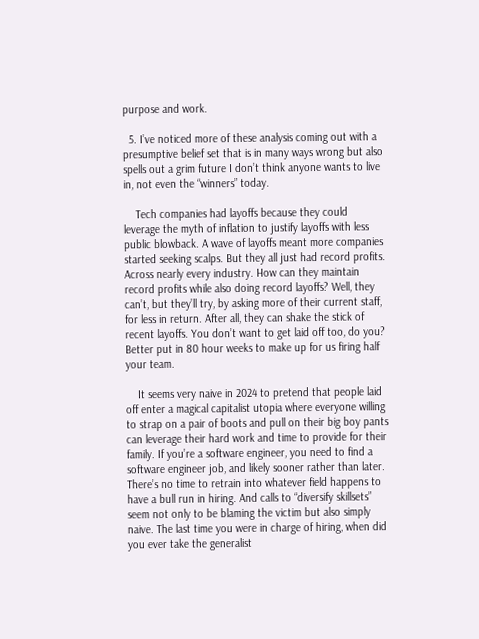purpose and work.

  5. I’ve noticed more of these analysis coming out with a presumptive belief set that is in many ways wrong but also spells out a grim future I don’t think anyone wants to live in, not even the “winners” today.

    Tech companies had layoffs because they could leverage the myth of inflation to justify layoffs with less public blowback. A wave of layoffs meant more companies started seeking scalps. But they all just had record profits. Across nearly every industry. How can they maintain record profits while also doing record layoffs? Well, they can’t, but they’ll try, by asking more of their current staff, for less in return. After all, they can shake the stick of recent layoffs. You don’t want to get laid off too, do you? Better put in 80 hour weeks to make up for us firing half your team.

    It seems very naive in 2024 to pretend that people laid off enter a magical capitalist utopia where everyone willing to strap on a pair of boots and pull on their big boy pants can leverage their hard work and time to provide for their family. If you’re a software engineer, you need to find a software engineer job, and likely sooner rather than later. There’s no time to retrain into whatever field happens to have a bull run in hiring. And calls to “diversify skillsets” seem not only to be blaming the victim but also simply naive. The last time you were in charge of hiring, when did you ever take the generalist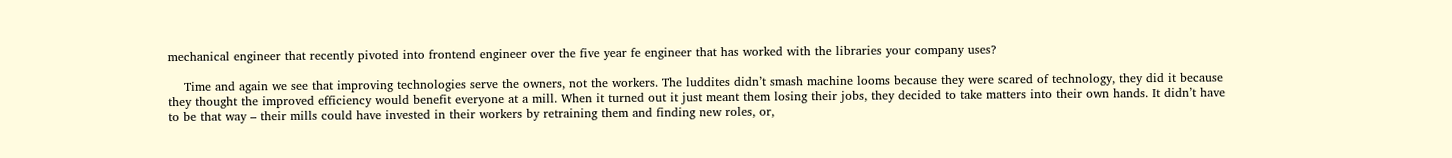mechanical engineer that recently pivoted into frontend engineer over the five year fe engineer that has worked with the libraries your company uses?

    Time and again we see that improving technologies serve the owners, not the workers. The luddites didn’t smash machine looms because they were scared of technology, they did it because they thought the improved efficiency would benefit everyone at a mill. When it turned out it just meant them losing their jobs, they decided to take matters into their own hands. It didn’t have to be that way – their mills could have invested in their workers by retraining them and finding new roles, or,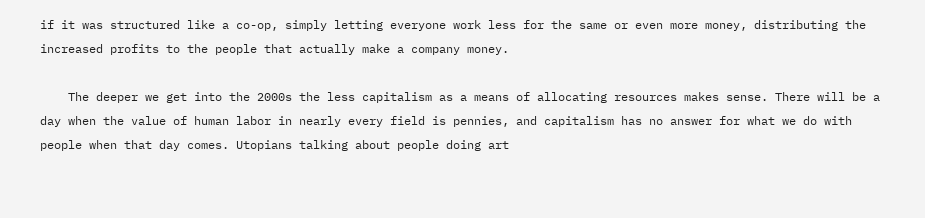if it was structured like a co-op, simply letting everyone work less for the same or even more money, distributing the increased profits to the people that actually make a company money.

    The deeper we get into the 2000s the less capitalism as a means of allocating resources makes sense. There will be a day when the value of human labor in nearly every field is pennies, and capitalism has no answer for what we do with people when that day comes. Utopians talking about people doing art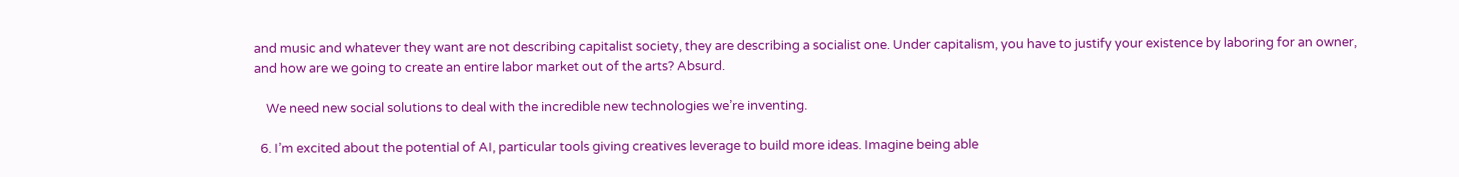and music and whatever they want are not describing capitalist society, they are describing a socialist one. Under capitalism, you have to justify your existence by laboring for an owner, and how are we going to create an entire labor market out of the arts? Absurd.

    We need new social solutions to deal with the incredible new technologies we’re inventing.

  6. I’m excited about the potential of AI, particular tools giving creatives leverage to build more ideas. Imagine being able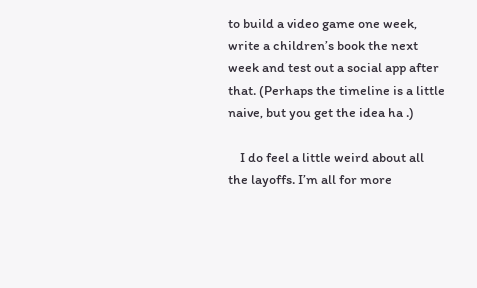to build a video game one week, write a children’s book the next week and test out a social app after that. (Perhaps the timeline is a little naive, but you get the idea ha .)

    I do feel a little weird about all the layoffs. I’m all for more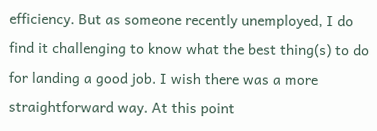efficiency. But as someone recently unemployed, I do find it challenging to know what the best thing(s) to do for landing a good job. I wish there was a more straightforward way. At this point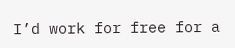I’d work for free for a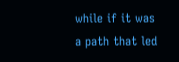while if it was a path that led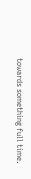towards something full time.